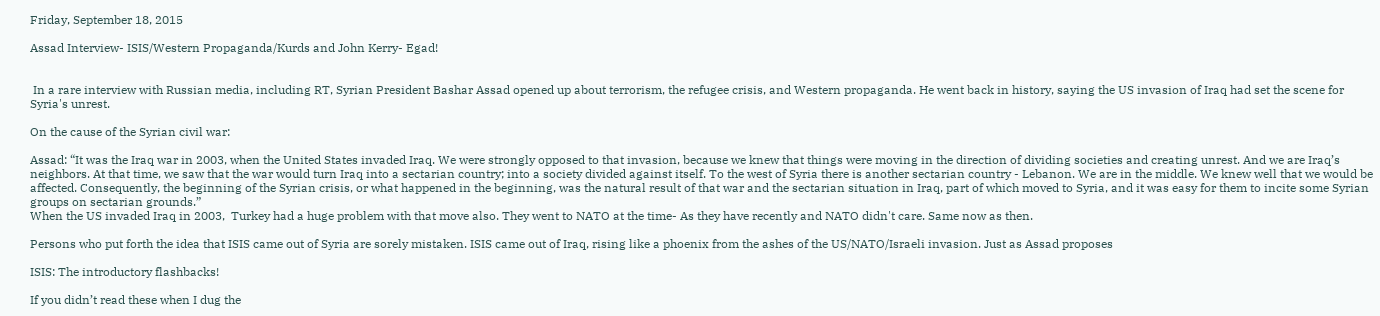Friday, September 18, 2015

Assad Interview- ISIS/Western Propaganda/Kurds and John Kerry- Egad!


 In a rare interview with Russian media, including RT, Syrian President Bashar Assad opened up about terrorism, the refugee crisis, and Western propaganda. He went back in history, saying the US invasion of Iraq had set the scene for Syria's unrest.

On the cause of the Syrian civil war:

Assad: “It was the Iraq war in 2003, when the United States invaded Iraq. We were strongly opposed to that invasion, because we knew that things were moving in the direction of dividing societies and creating unrest. And we are Iraq’s neighbors. At that time, we saw that the war would turn Iraq into a sectarian country; into a society divided against itself. To the west of Syria there is another sectarian country - Lebanon. We are in the middle. We knew well that we would be affected. Consequently, the beginning of the Syrian crisis, or what happened in the beginning, was the natural result of that war and the sectarian situation in Iraq, part of which moved to Syria, and it was easy for them to incite some Syrian groups on sectarian grounds.”
When the US invaded Iraq in 2003,  Turkey had a huge problem with that move also. They went to NATO at the time- As they have recently and NATO didn't care. Same now as then.

Persons who put forth the idea that ISIS came out of Syria are sorely mistaken. ISIS came out of Iraq, rising like a phoenix from the ashes of the US/NATO/Israeli invasion. Just as Assad proposes

ISIS: The introductory flashbacks!

If you didn’t read these when I dug the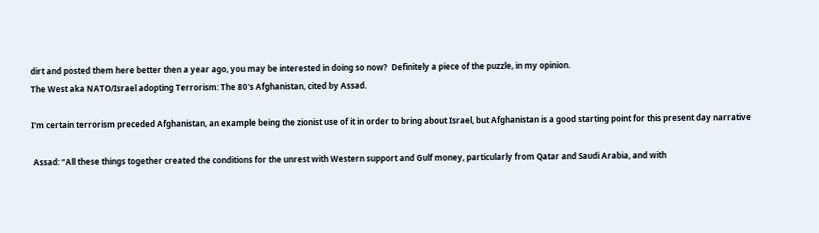dirt and posted them here better then a year ago, you may be interested in doing so now?  Definitely a piece of the puzzle, in my opinion.
The West aka NATO/Israel adopting Terrorism: The 80's Afghanistan, cited by Assad.

I'm certain terrorism preceded Afghanistan, an example being the zionist use of it in order to bring about Israel, but Afghanistan is a good starting point for this present day narrative

 Assad: “All these things together created the conditions for the unrest with Western support and Gulf money, particularly from Qatar and Saudi Arabia, and with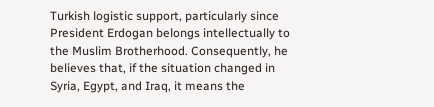Turkish logistic support, particularly since President Erdogan belongs intellectually to the Muslim Brotherhood. Consequently, he believes that, if the situation changed in Syria, Egypt, and Iraq, it means the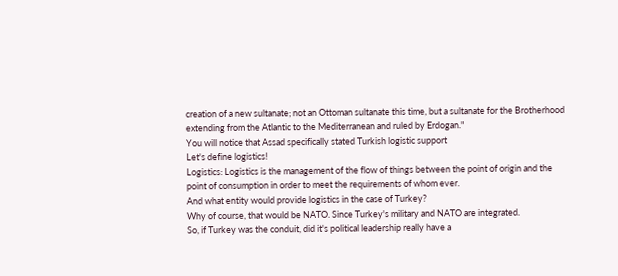creation of a new sultanate; not an Ottoman sultanate this time, but a sultanate for the Brotherhood extending from the Atlantic to the Mediterranean and ruled by Erdogan."
You will notice that Assad specifically stated Turkish logistic support
Let's define logistics!
Logistics: Logistics is the management of the flow of things between the point of origin and the point of consumption in order to meet the requirements of whom ever.
And what entity would provide logistics in the case of Turkey?
Why of course, that would be NATO. Since Turkey's military and NATO are integrated.
So, if Turkey was the conduit, did it's political leadership really have a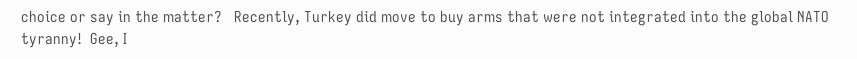choice or say in the matter?   Recently, Turkey did move to buy arms that were not integrated into the global NATO tyranny!  Gee, I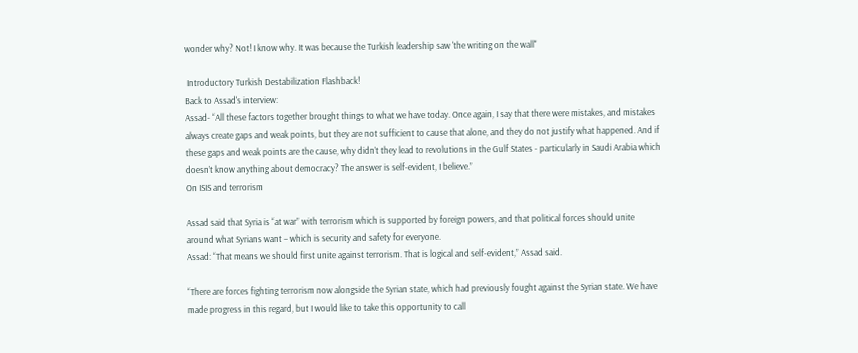wonder why? Not! I know why. It was because the Turkish leadership saw 'the writing on the wall"

 Introductory Turkish Destabilization Flashback!
Back to Assad's interview:
Assad- “All these factors together brought things to what we have today. Once again, I say that there were mistakes, and mistakes always create gaps and weak points, but they are not sufficient to cause that alone, and they do not justify what happened. And if these gaps and weak points are the cause, why didn’t they lead to revolutions in the Gulf States - particularly in Saudi Arabia which doesn’t know anything about democracy? The answer is self-evident, I believe.”
On ISIS and terrorism

Assad said that Syria is “at war” with terrorism which is supported by foreign powers, and that political forces should unite around what Syrians want – which is security and safety for everyone.
Assad: “That means we should first unite against terrorism. That is logical and self-evident,” Assad said.

“There are forces fighting terrorism now alongside the Syrian state, which had previously fought against the Syrian state. We have made progress in this regard, but I would like to take this opportunity to call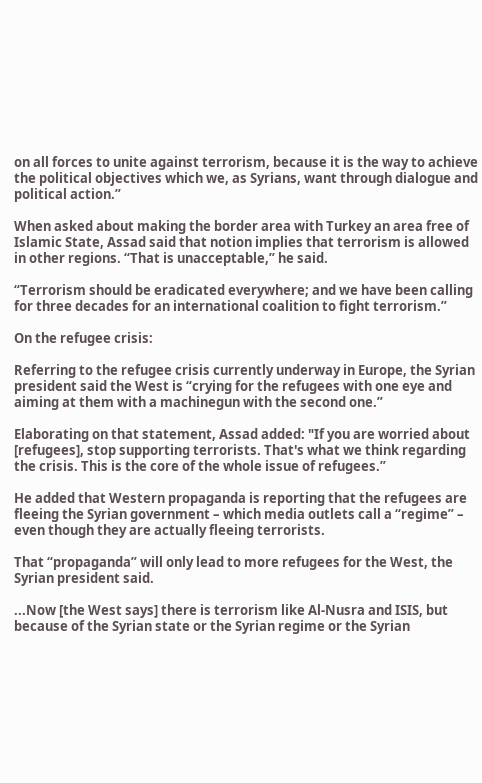on all forces to unite against terrorism, because it is the way to achieve the political objectives which we, as Syrians, want through dialogue and political action.”

When asked about making the border area with Turkey an area free of Islamic State, Assad said that notion implies that terrorism is allowed in other regions. “That is unacceptable,” he said.

“Terrorism should be eradicated everywhere; and we have been calling for three decades for an international coalition to fight terrorism.”

On the refugee crisis:

Referring to the refugee crisis currently underway in Europe, the Syrian president said the West is “crying for the refugees with one eye and aiming at them with a machinegun with the second one.”

Elaborating on that statement, Assad added: "If you are worried about [refugees], stop supporting terrorists. That's what we think regarding the crisis. This is the core of the whole issue of refugees.”

He added that Western propaganda is reporting that the refugees are fleeing the Syrian government – which media outlets call a “regime” – even though they are actually fleeing terrorists.

That “propaganda” will only lead to more refugees for the West, the Syrian president said.

...Now [the West says] there is terrorism like Al-Nusra and ISIS, but because of the Syrian state or the Syrian regime or the Syrian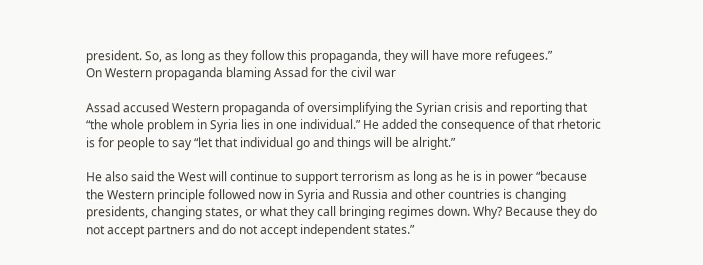president. So, as long as they follow this propaganda, they will have more refugees.”
On Western propaganda blaming Assad for the civil war

Assad accused Western propaganda of oversimplifying the Syrian crisis and reporting that “the whole problem in Syria lies in one individual.” He added the consequence of that rhetoric is for people to say “let that individual go and things will be alright.”

He also said the West will continue to support terrorism as long as he is in power “because the Western principle followed now in Syria and Russia and other countries is changing presidents, changing states, or what they call bringing regimes down. Why? Because they do not accept partners and do not accept independent states.”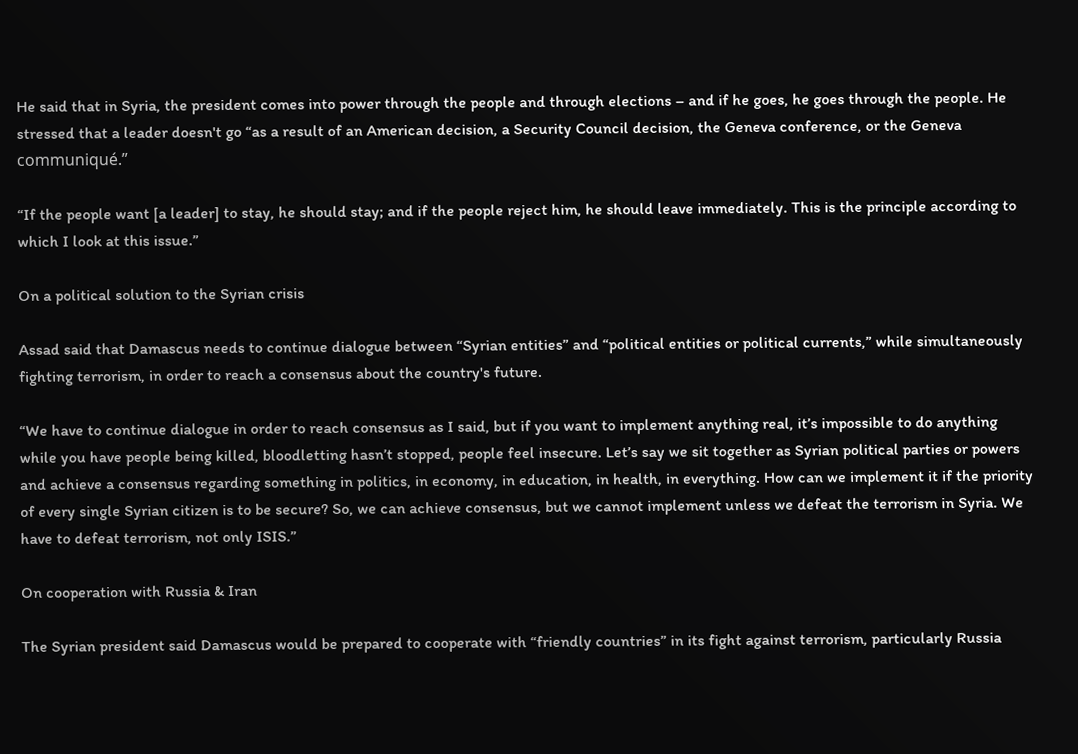He said that in Syria, the president comes into power through the people and through elections – and if he goes, he goes through the people. He stressed that a leader doesn't go “as a result of an American decision, a Security Council decision, the Geneva conference, or the Geneva communiqué.”

“If the people want [a leader] to stay, he should stay; and if the people reject him, he should leave immediately. This is the principle according to which I look at this issue.”

On a political solution to the Syrian crisis

Assad said that Damascus needs to continue dialogue between “Syrian entities” and “political entities or political currents,” while simultaneously fighting terrorism, in order to reach a consensus about the country's future.

“We have to continue dialogue in order to reach consensus as I said, but if you want to implement anything real, it’s impossible to do anything while you have people being killed, bloodletting hasn’t stopped, people feel insecure. Let’s say we sit together as Syrian political parties or powers and achieve a consensus regarding something in politics, in economy, in education, in health, in everything. How can we implement it if the priority of every single Syrian citizen is to be secure? So, we can achieve consensus, but we cannot implement unless we defeat the terrorism in Syria. We have to defeat terrorism, not only ISIS.”

On cooperation with Russia & Iran

The Syrian president said Damascus would be prepared to cooperate with “friendly countries” in its fight against terrorism, particularly Russia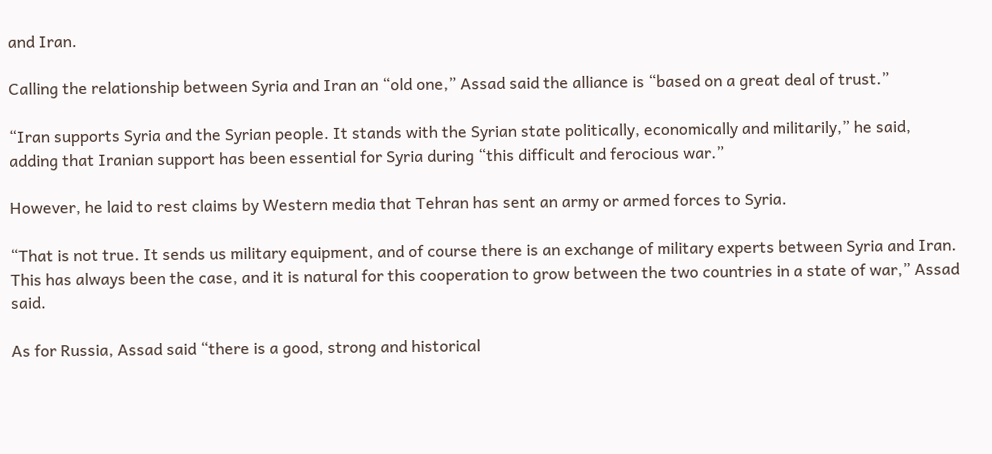and Iran.

Calling the relationship between Syria and Iran an “old one,” Assad said the alliance is “based on a great deal of trust.”

“Iran supports Syria and the Syrian people. It stands with the Syrian state politically, economically and militarily,” he said, adding that Iranian support has been essential for Syria during “this difficult and ferocious war.”

However, he laid to rest claims by Western media that Tehran has sent an army or armed forces to Syria.

“That is not true. It sends us military equipment, and of course there is an exchange of military experts between Syria and Iran. This has always been the case, and it is natural for this cooperation to grow between the two countries in a state of war,” Assad said.

As for Russia, Assad said “there is a good, strong and historical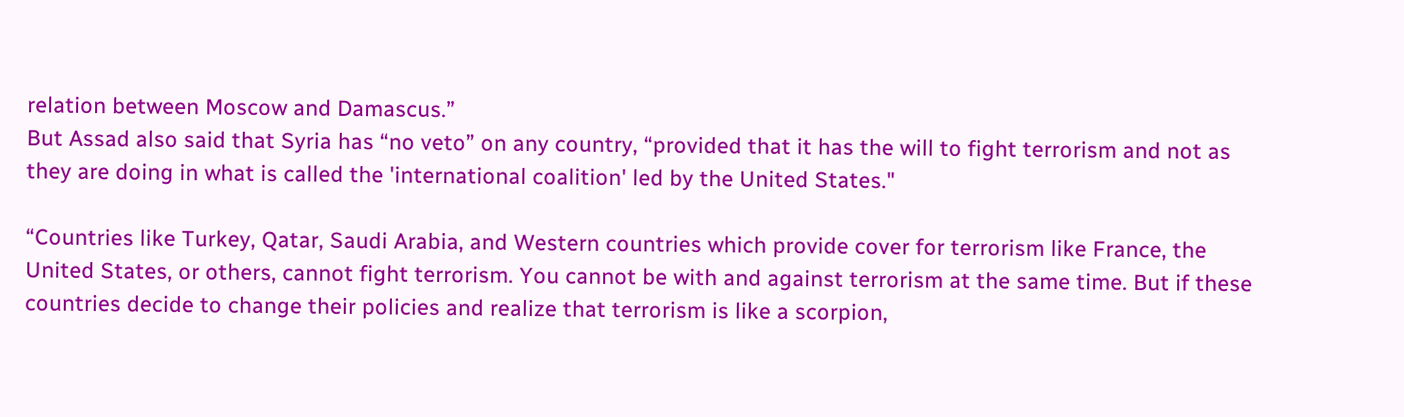relation between Moscow and Damascus.”
But Assad also said that Syria has “no veto” on any country, “provided that it has the will to fight terrorism and not as they are doing in what is called the 'international coalition' led by the United States."

“Countries like Turkey, Qatar, Saudi Arabia, and Western countries which provide cover for terrorism like France, the United States, or others, cannot fight terrorism. You cannot be with and against terrorism at the same time. But if these countries decide to change their policies and realize that terrorism is like a scorpion,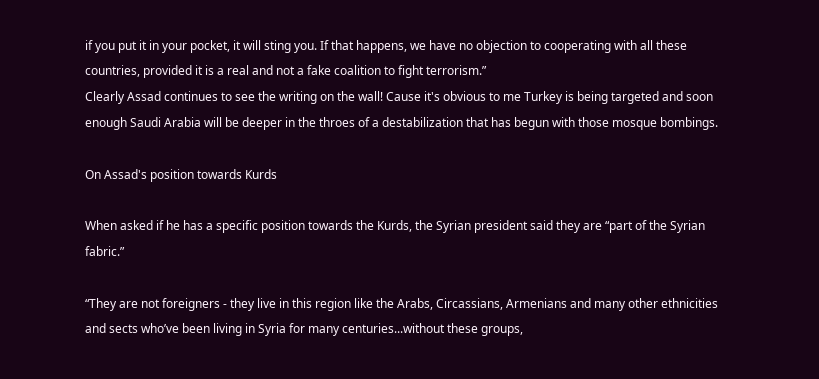if you put it in your pocket, it will sting you. If that happens, we have no objection to cooperating with all these countries, provided it is a real and not a fake coalition to fight terrorism.”
Clearly Assad continues to see the writing on the wall! Cause it's obvious to me Turkey is being targeted and soon enough Saudi Arabia will be deeper in the throes of a destabilization that has begun with those mosque bombings.

On Assad's position towards Kurds

When asked if he has a specific position towards the Kurds, the Syrian president said they are “part of the Syrian fabric.”

“They are not foreigners - they live in this region like the Arabs, Circassians, Armenians and many other ethnicities and sects who’ve been living in Syria for many centuries...without these groups,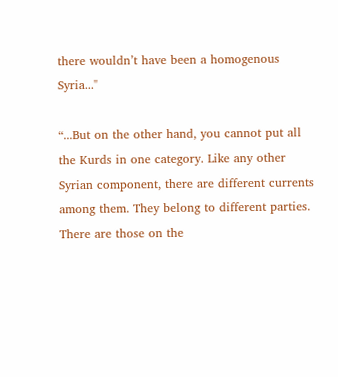there wouldn’t have been a homogenous Syria..."

“...But on the other hand, you cannot put all the Kurds in one category. Like any other Syrian component, there are different currents among them. They belong to different parties. There are those on the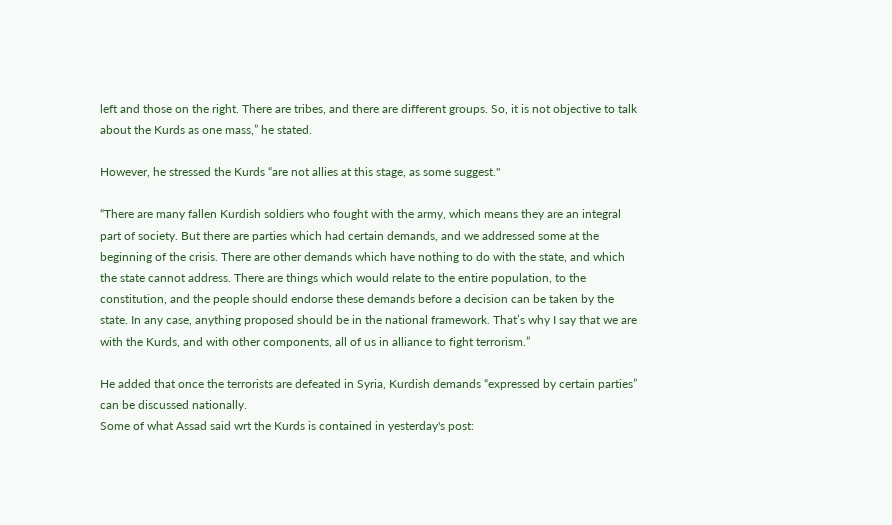left and those on the right. There are tribes, and there are different groups. So, it is not objective to talk about the Kurds as one mass,” he stated.

However, he stressed the Kurds “are not allies at this stage, as some suggest."

“There are many fallen Kurdish soldiers who fought with the army, which means they are an integral part of society. But there are parties which had certain demands, and we addressed some at the beginning of the crisis. There are other demands which have nothing to do with the state, and which the state cannot address. There are things which would relate to the entire population, to the constitution, and the people should endorse these demands before a decision can be taken by the state. In any case, anything proposed should be in the national framework. That’s why I say that we are with the Kurds, and with other components, all of us in alliance to fight terrorism.”

He added that once the terrorists are defeated in Syria, Kurdish demands “expressed by certain parties” can be discussed nationally.
Some of what Assad said wrt the Kurds is contained in yesterday's post: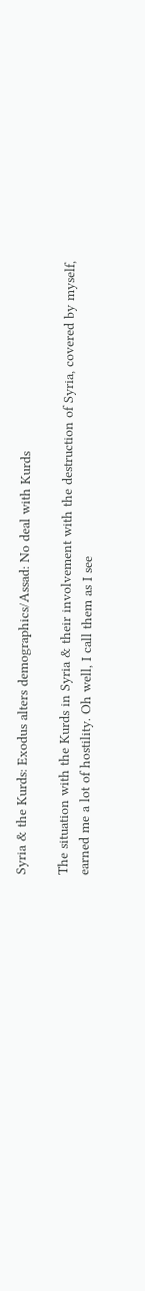Syria & the Kurds: Exodus alters demographics/Assad: No deal with Kurds

The situation with the Kurds in Syria & their involvement with the destruction of Syria, covered by myself, earned me a lot of hostility. Oh well, I call them as I see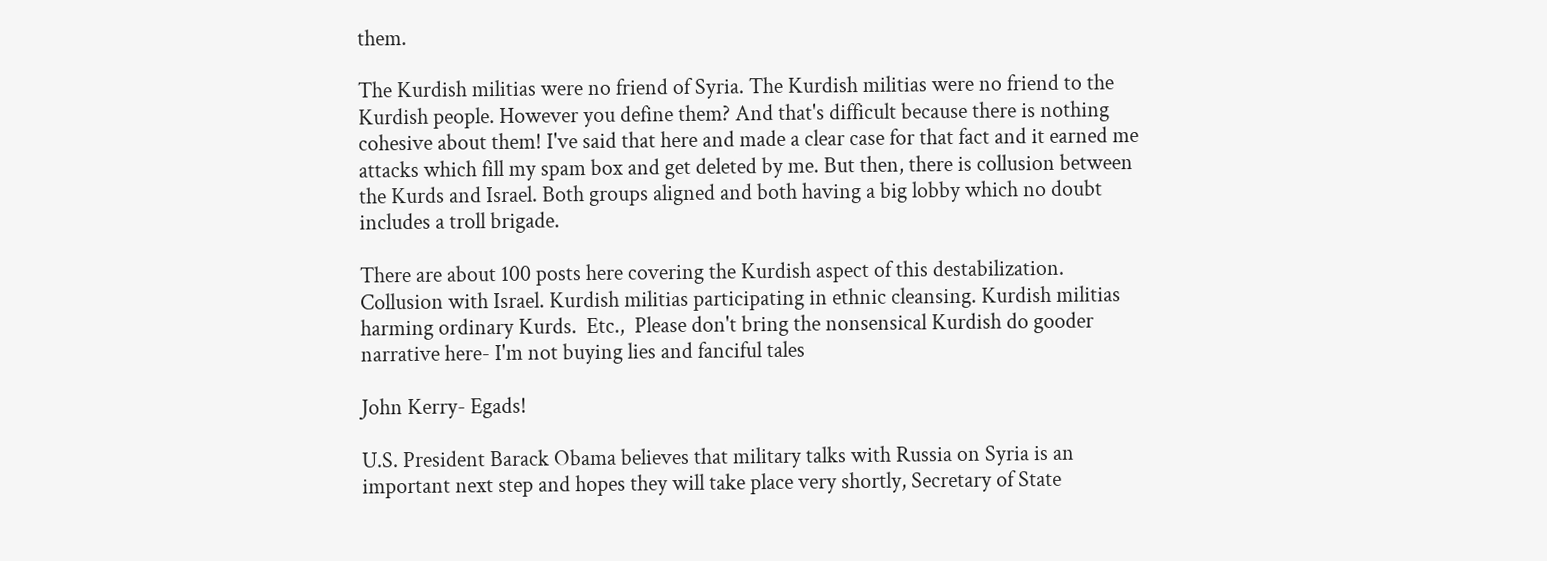them.

The Kurdish militias were no friend of Syria. The Kurdish militias were no friend to the Kurdish people. However you define them? And that's difficult because there is nothing cohesive about them! I've said that here and made a clear case for that fact and it earned me attacks which fill my spam box and get deleted by me. But then, there is collusion between the Kurds and Israel. Both groups aligned and both having a big lobby which no doubt includes a troll brigade.

There are about 100 posts here covering the Kurdish aspect of this destabilization. Collusion with Israel. Kurdish militias participating in ethnic cleansing. Kurdish militias harming ordinary Kurds.  Etc.,  Please don't bring the nonsensical Kurdish do gooder narrative here- I'm not buying lies and fanciful tales

John Kerry- Egads!

U.S. President Barack Obama believes that military talks with Russia on Syria is an important next step and hopes they will take place very shortly, Secretary of State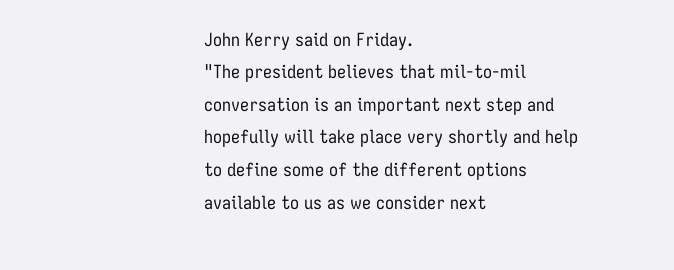John Kerry said on Friday.
"The president believes that mil-to-mil conversation is an important next step and hopefully will take place very shortly and help to define some of the different options available to us as we consider next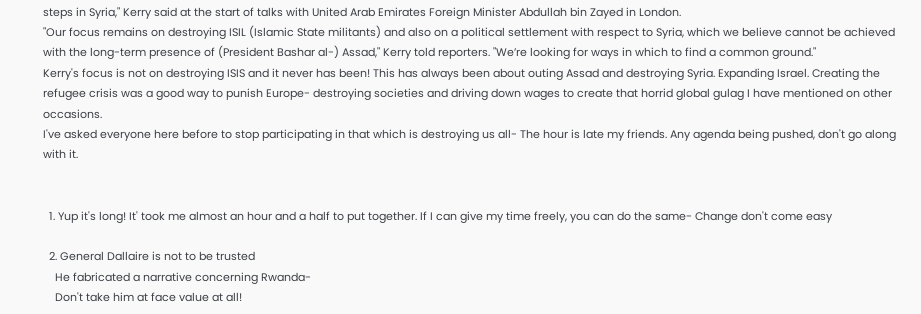steps in Syria," Kerry said at the start of talks with United Arab Emirates Foreign Minister Abdullah bin Zayed in London.
"Our focus remains on destroying ISIL (Islamic State militants) and also on a political settlement with respect to Syria, which we believe cannot be achieved with the long-term presence of (President Bashar al-) Assad," Kerry told reporters. "We’re looking for ways in which to find a common ground."
Kerry's focus is not on destroying ISIS and it never has been! This has always been about outing Assad and destroying Syria. Expanding Israel. Creating the refugee crisis was a good way to punish Europe- destroying societies and driving down wages to create that horrid global gulag I have mentioned on other occasions.
I've asked everyone here before to stop participating in that which is destroying us all- The hour is late my friends. Any agenda being pushed, don't go along with it.


  1. Yup it's long! It' took me almost an hour and a half to put together. If I can give my time freely, you can do the same- Change don't come easy

  2. General Dallaire is not to be trusted
    He fabricated a narrative concerning Rwanda-
    Don't take him at face value at all!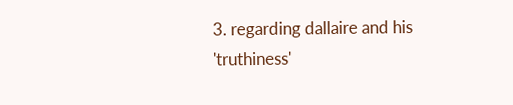3. regarding dallaire and his 'truthiness'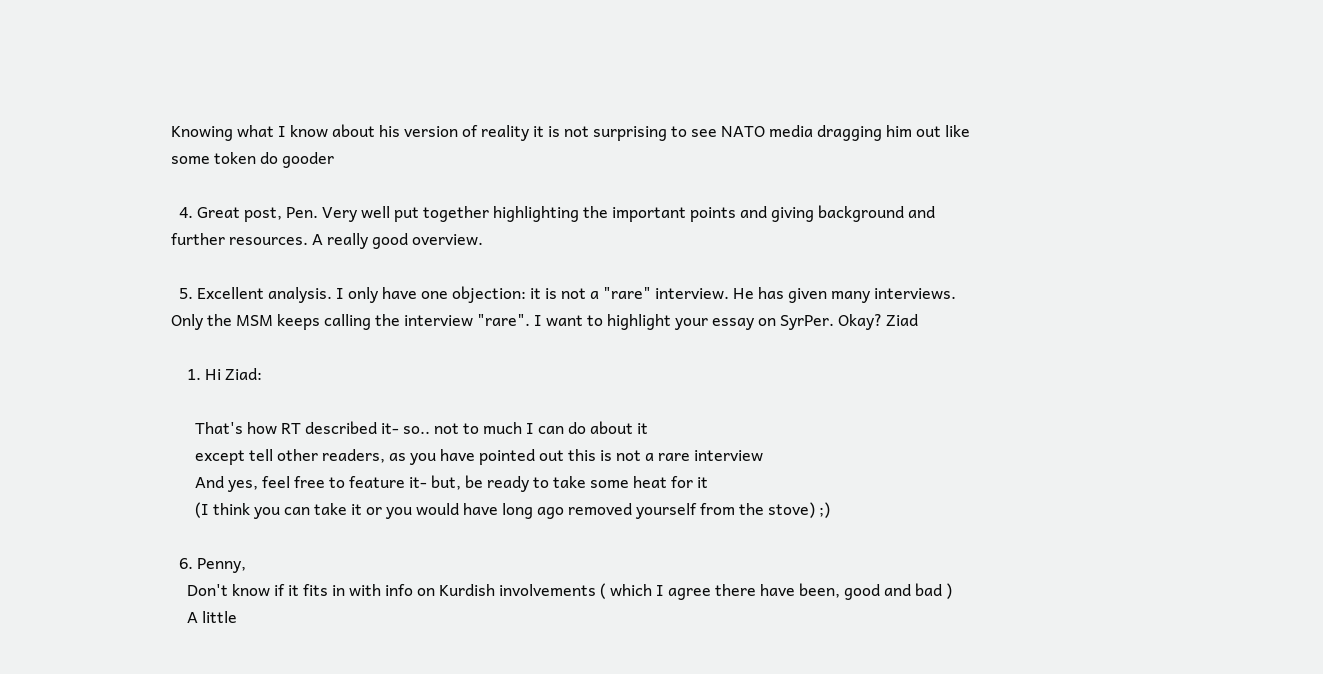Knowing what I know about his version of reality it is not surprising to see NATO media dragging him out like some token do gooder

  4. Great post, Pen. Very well put together highlighting the important points and giving background and further resources. A really good overview.

  5. Excellent analysis. I only have one objection: it is not a "rare" interview. He has given many interviews. Only the MSM keeps calling the interview "rare". I want to highlight your essay on SyrPer. Okay? Ziad

    1. Hi Ziad:

      That's how RT described it- so.. not to much I can do about it
      except tell other readers, as you have pointed out this is not a rare interview
      And yes, feel free to feature it- but, be ready to take some heat for it
      (I think you can take it or you would have long ago removed yourself from the stove) ;)

  6. Penny,
    Don't know if it fits in with info on Kurdish involvements ( which I agree there have been, good and bad )
    A little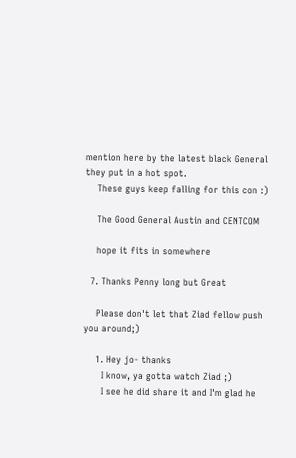mention here by the latest black General they put in a hot spot.
    These guys keep falling for this con :)

    The Good General Austin and CENTCOM

    hope it fits in somewhere

  7. Thanks Penny long but Great

    Please don't let that Ziad fellow push you around;)

    1. Hey jo- thanks
      I know, ya gotta watch Ziad ;)
      I see he did share it and I'm glad he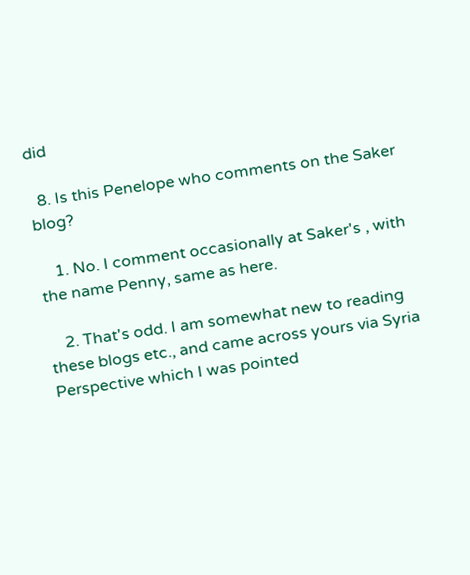did

  8. Is this Penelope who comments on the Saker blog?

    1. No. I comment occasionally at Saker's , with the name Penny, same as here.

    2. That's odd. I am somewhat new to reading these blogs etc., and came across yours via Syria Perspective which I was pointed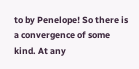to by Penelope! So there is a convergence of some kind. At any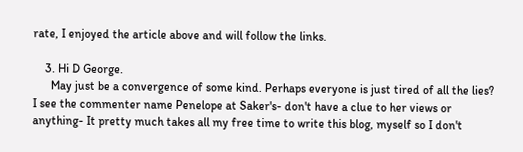rate, I enjoyed the article above and will follow the links.

    3. Hi D George.
      May just be a convergence of some kind. Perhaps everyone is just tired of all the lies? I see the commenter name Penelope at Saker's- don't have a clue to her views or anything- It pretty much takes all my free time to write this blog, myself so I don't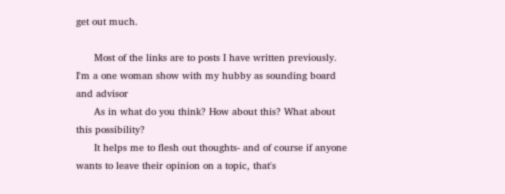get out much.

      Most of the links are to posts I have written previously. I'm a one woman show with my hubby as sounding board and advisor
      As in what do you think? How about this? What about this possibility?
      It helps me to flesh out thoughts- and of course if anyone wants to leave their opinion on a topic, that's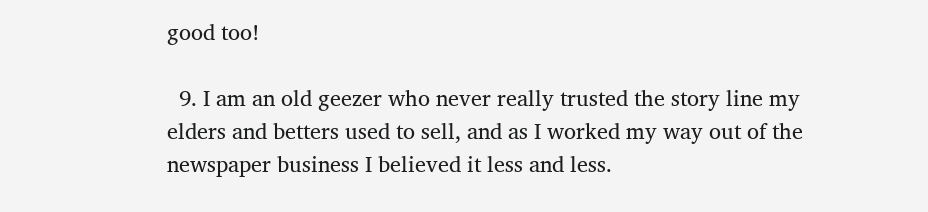good too!

  9. I am an old geezer who never really trusted the story line my elders and betters used to sell, and as I worked my way out of the newspaper business I believed it less and less.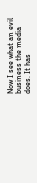Now I see what an evil business the media does. It has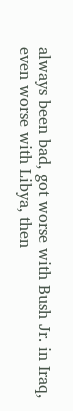always been bad, got worse with Bush Jr. in Iraq, even worse with Libya, then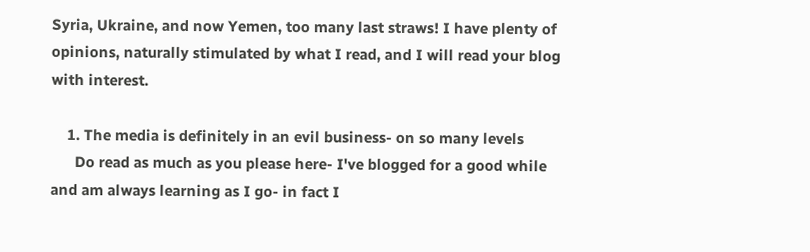Syria, Ukraine, and now Yemen, too many last straws! I have plenty of opinions, naturally stimulated by what I read, and I will read your blog with interest.

    1. The media is definitely in an evil business- on so many levels
      Do read as much as you please here- I've blogged for a good while and am always learning as I go- in fact I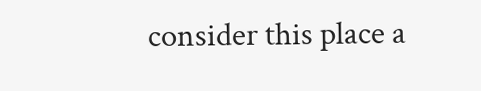consider this place a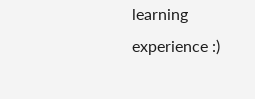learning experience :)